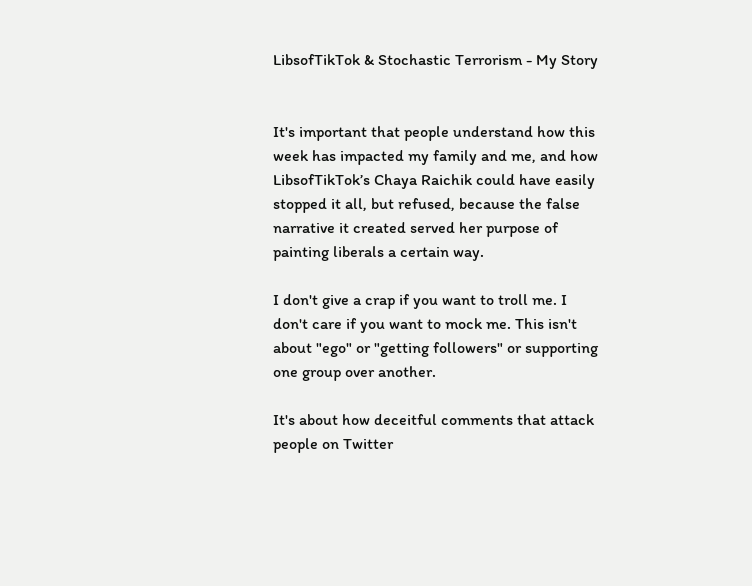LibsofTikTok & Stochastic Terrorism - My Story


It's important that people understand how this week has impacted my family and me, and how LibsofTikTok’s Chaya Raichik could have easily stopped it all, but refused, because the false narrative it created served her purpose of painting liberals a certain way.

I don't give a crap if you want to troll me. I don't care if you want to mock me. This isn't about "ego" or "getting followers" or supporting one group over another.

It's about how deceitful comments that attack people on Twitter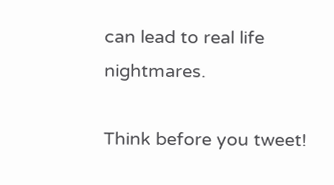can lead to real life nightmares.

Think before you tweet!